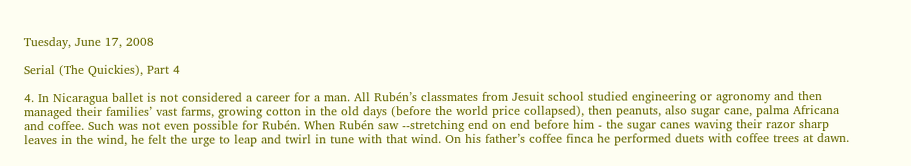Tuesday, June 17, 2008

Serial (The Quickies), Part 4

4. In Nicaragua ballet is not considered a career for a man. All Rubén’s classmates from Jesuit school studied engineering or agronomy and then managed their families’ vast farms, growing cotton in the old days (before the world price collapsed), then peanuts, also sugar cane, palma Africana and coffee. Such was not even possible for Rubén. When Rubén saw --stretching end on end before him - the sugar canes waving their razor sharp leaves in the wind, he felt the urge to leap and twirl in tune with that wind. On his father’s coffee finca he performed duets with coffee trees at dawn.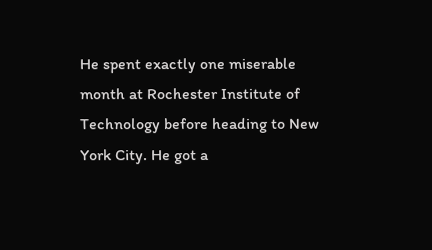He spent exactly one miserable month at Rochester Institute of Technology before heading to New York City. He got a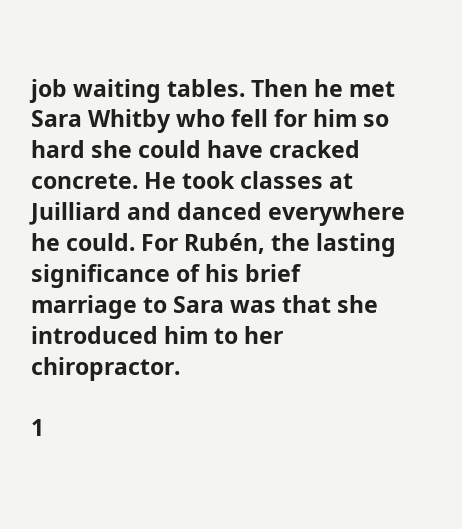job waiting tables. Then he met Sara Whitby who fell for him so hard she could have cracked concrete. He took classes at Juilliard and danced everywhere he could. For Rubén, the lasting significance of his brief marriage to Sara was that she introduced him to her chiropractor.

1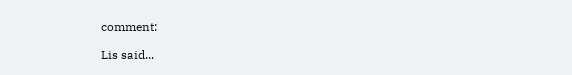comment:

Lis said...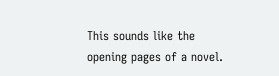This sounds like the opening pages of a novel.